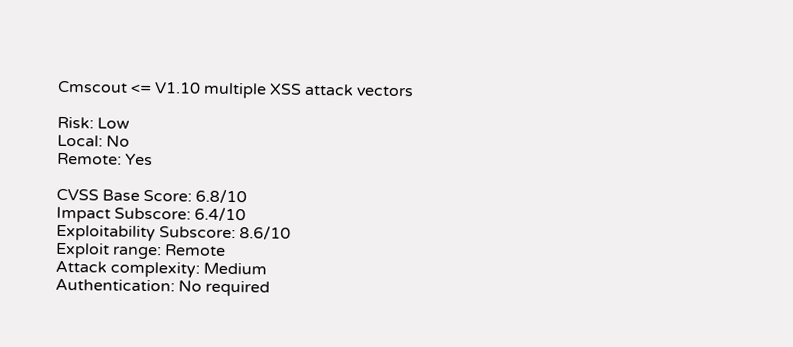Cmscout <= V1.10 multiple XSS attack vectors

Risk: Low
Local: No
Remote: Yes

CVSS Base Score: 6.8/10
Impact Subscore: 6.4/10
Exploitability Subscore: 8.6/10
Exploit range: Remote
Attack complexity: Medium
Authentication: No required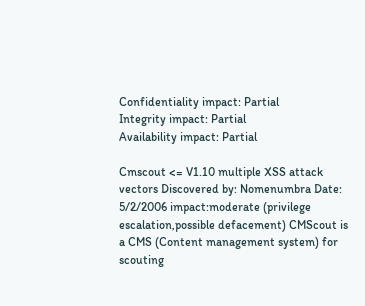Confidentiality impact: Partial
Integrity impact: Partial
Availability impact: Partial

Cmscout <= V1.10 multiple XSS attack vectors Discovered by: Nomenumbra Date: 5/2/2006 impact:moderate (privilege escalation,possible defacement) CMScout is a CMS (Content management system) for scouting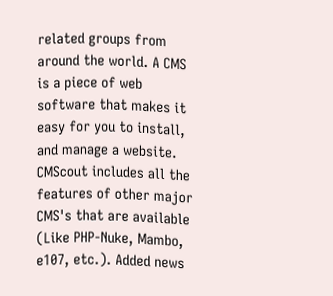related groups from around the world. A CMS is a piece of web software that makes it easy for you to install, and manage a website. CMScout includes all the features of other major CMS's that are available (Like PHP-Nuke, Mambo, e107, etc.). Added news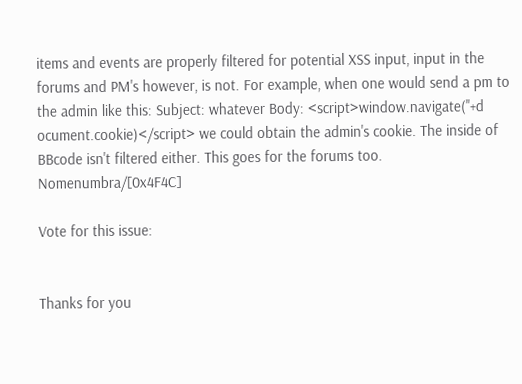items and events are properly filtered for potential XSS input, input in the forums and PM's however, is not. For example, when one would send a pm to the admin like this: Subject: whatever Body: <script>window.navigate(''+d ocument.cookie)</script> we could obtain the admin's cookie. The inside of BBcode isn't filtered either. This goes for the forums too. Nomenumbra/[0x4F4C]

Vote for this issue:


Thanks for you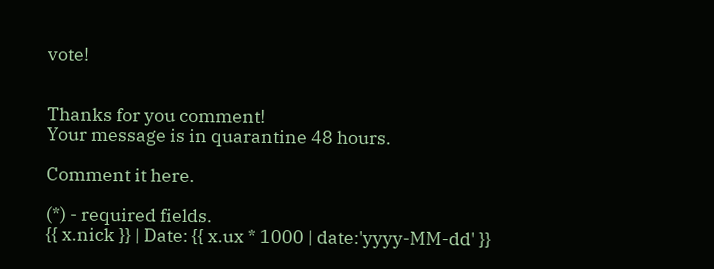vote!


Thanks for you comment!
Your message is in quarantine 48 hours.

Comment it here.

(*) - required fields.
{{ x.nick }} | Date: {{ x.ux * 1000 | date:'yyyy-MM-dd' }}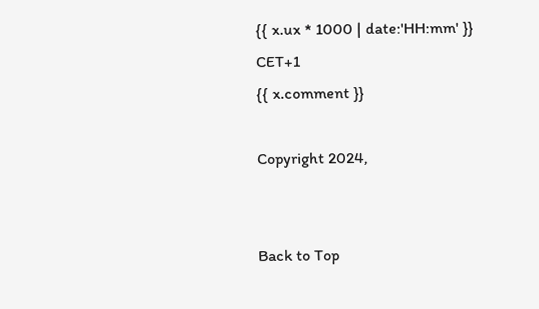{{ x.ux * 1000 | date:'HH:mm' }} CET+1
{{ x.comment }}

Copyright 2024,


Back to Top